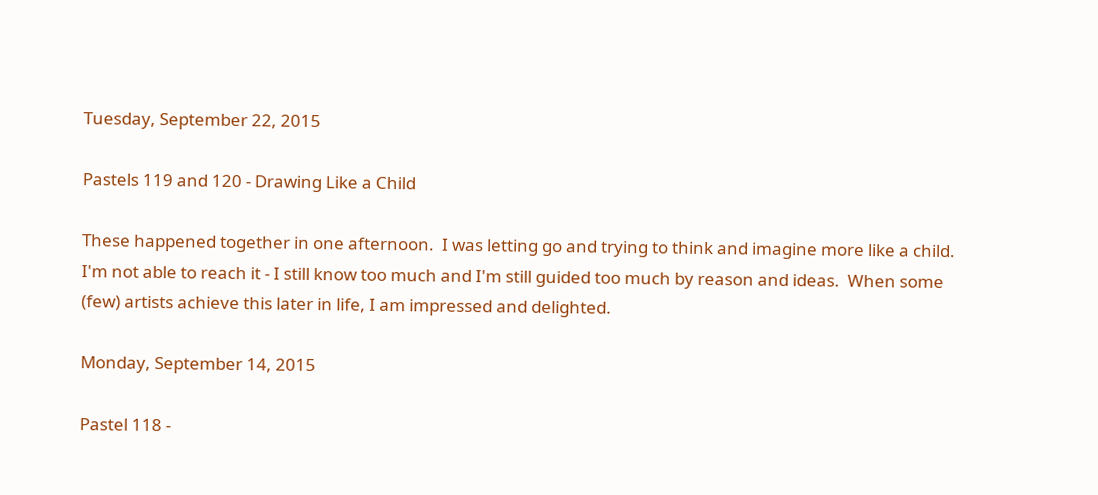Tuesday, September 22, 2015

Pastels 119 and 120 - Drawing Like a Child

These happened together in one afternoon.  I was letting go and trying to think and imagine more like a child.  I'm not able to reach it - I still know too much and I'm still guided too much by reason and ideas.  When some (few) artists achieve this later in life, I am impressed and delighted.

Monday, September 14, 2015

Pastel 118 -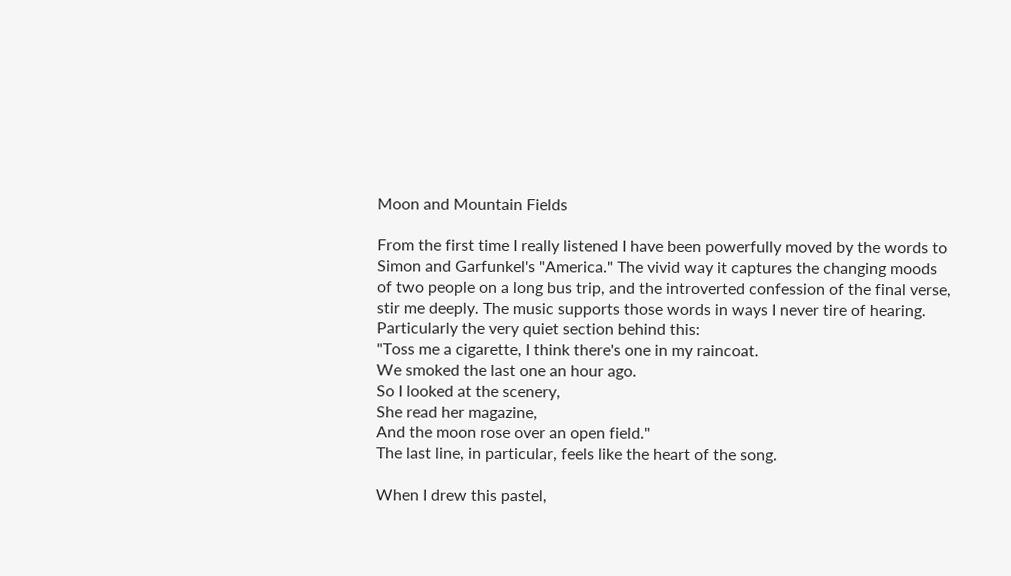Moon and Mountain Fields

From the first time I really listened I have been powerfully moved by the words to Simon and Garfunkel's "America." The vivid way it captures the changing moods of two people on a long bus trip, and the introverted confession of the final verse, stir me deeply. The music supports those words in ways I never tire of hearing. Particularly the very quiet section behind this:
"Toss me a cigarette, I think there's one in my raincoat.
We smoked the last one an hour ago.
So I looked at the scenery,
She read her magazine,
And the moon rose over an open field."
The last line, in particular, feels like the heart of the song.

When I drew this pastel,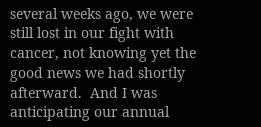several weeks ago, we were still lost in our fight with cancer, not knowing yet the good news we had shortly afterward.  And I was anticipating our annual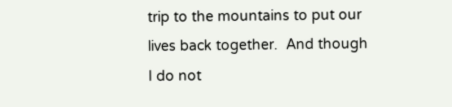trip to the mountains to put our lives back together.  And though I do not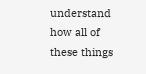understand how all of these things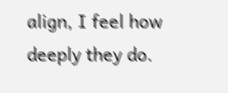align, I feel how deeply they do.